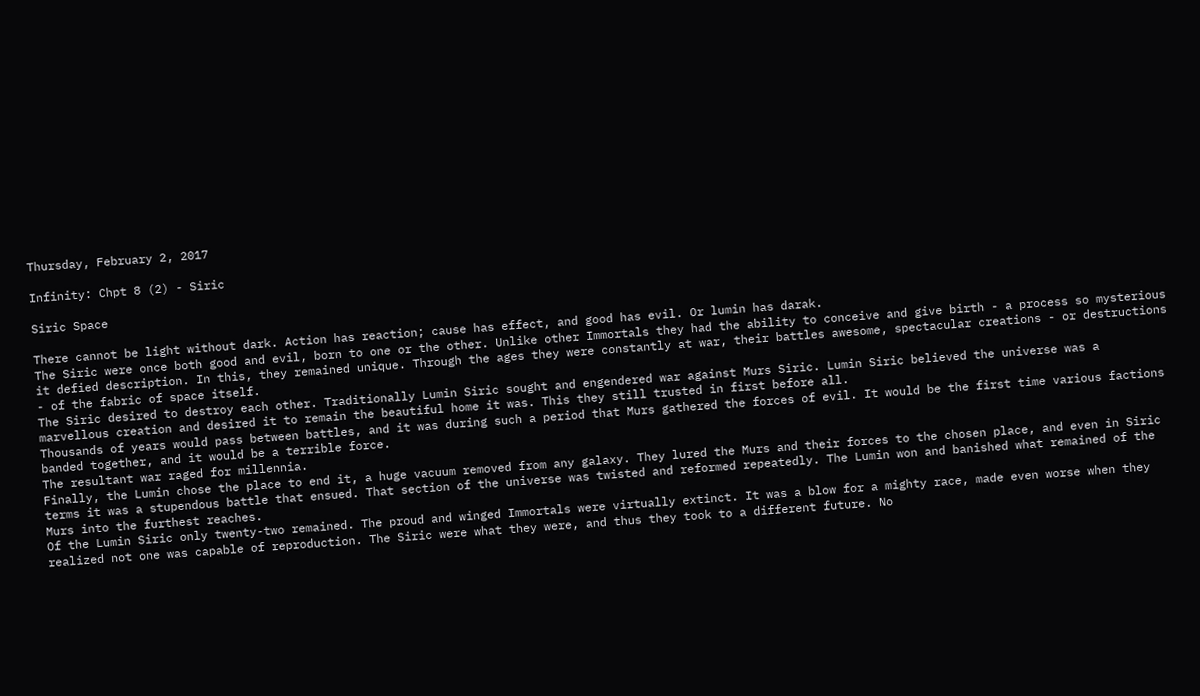Thursday, February 2, 2017

Infinity: Chpt 8 (2) - Siric

Siric Space

There cannot be light without dark. Action has reaction; cause has effect, and good has evil. Or lumin has darak.
The Siric were once both good and evil, born to one or the other. Unlike other Immortals they had the ability to conceive and give birth - a process so mysterious it defied description. In this, they remained unique. Through the ages they were constantly at war, their battles awesome, spectacular creations - or destructions - of the fabric of space itself.
The Siric desired to destroy each other. Traditionally Lumin Siric sought and engendered war against Murs Siric. Lumin Siric believed the universe was a marvellous creation and desired it to remain the beautiful home it was. This they still trusted in first before all.
Thousands of years would pass between battles, and it was during such a period that Murs gathered the forces of evil. It would be the first time various factions banded together, and it would be a terrible force.
The resultant war raged for millennia.
Finally, the Lumin chose the place to end it, a huge vacuum removed from any galaxy. They lured the Murs and their forces to the chosen place, and even in Siric terms it was a stupendous battle that ensued. That section of the universe was twisted and reformed repeatedly. The Lumin won and banished what remained of the Murs into the furthest reaches.
Of the Lumin Siric only twenty-two remained. The proud and winged Immortals were virtually extinct. It was a blow for a mighty race, made even worse when they realized not one was capable of reproduction. The Siric were what they were, and thus they took to a different future. No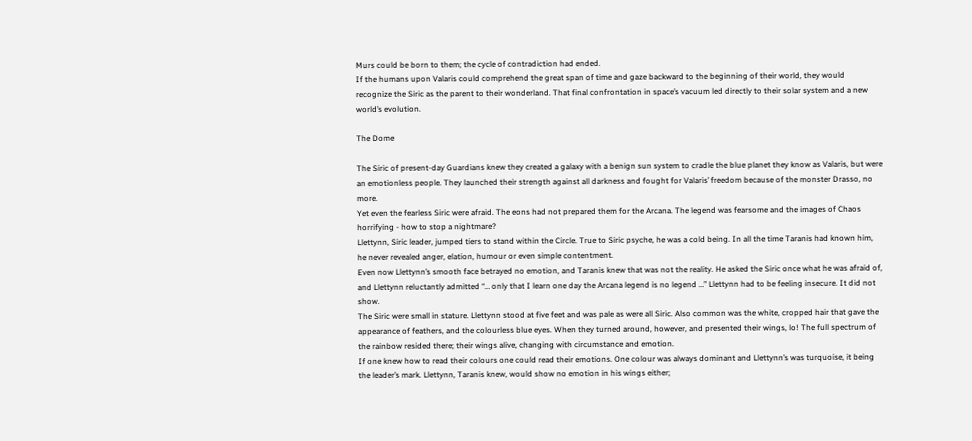Murs could be born to them; the cycle of contradiction had ended.
If the humans upon Valaris could comprehend the great span of time and gaze backward to the beginning of their world, they would recognize the Siric as the parent to their wonderland. That final confrontation in space’s vacuum led directly to their solar system and a new world’s evolution.

The Dome

The Siric of present-day Guardians knew they created a galaxy with a benign sun system to cradle the blue planet they know as Valaris, but were an emotionless people. They launched their strength against all darkness and fought for Valaris’ freedom because of the monster Drasso, no more.
Yet even the fearless Siric were afraid. The eons had not prepared them for the Arcana. The legend was fearsome and the images of Chaos horrifying - how to stop a nightmare?
Llettynn, Siric leader, jumped tiers to stand within the Circle. True to Siric psyche, he was a cold being. In all the time Taranis had known him, he never revealed anger, elation, humour or even simple contentment.
Even now Llettynn’s smooth face betrayed no emotion, and Taranis knew that was not the reality. He asked the Siric once what he was afraid of, and Llettynn reluctantly admitted “… only that I learn one day the Arcana legend is no legend …” Llettynn had to be feeling insecure. It did not show.
The Siric were small in stature. Llettynn stood at five feet and was pale as were all Siric. Also common was the white, cropped hair that gave the appearance of feathers, and the colourless blue eyes. When they turned around, however, and presented their wings, lo! The full spectrum of the rainbow resided there; their wings alive, changing with circumstance and emotion.
If one knew how to read their colours one could read their emotions. One colour was always dominant and Llettynn’s was turquoise, it being the leader’s mark. Llettynn, Taranis knew, would show no emotion in his wings either;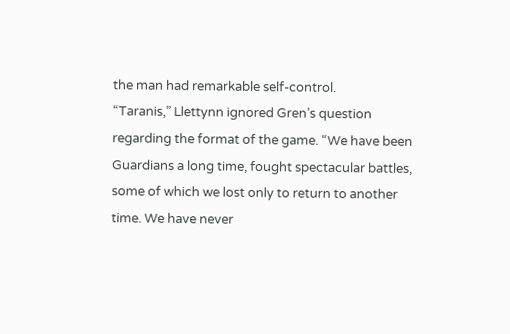the man had remarkable self-control.
“Taranis,” Llettynn ignored Gren’s question regarding the format of the game. “We have been Guardians a long time, fought spectacular battles, some of which we lost only to return to another time. We have never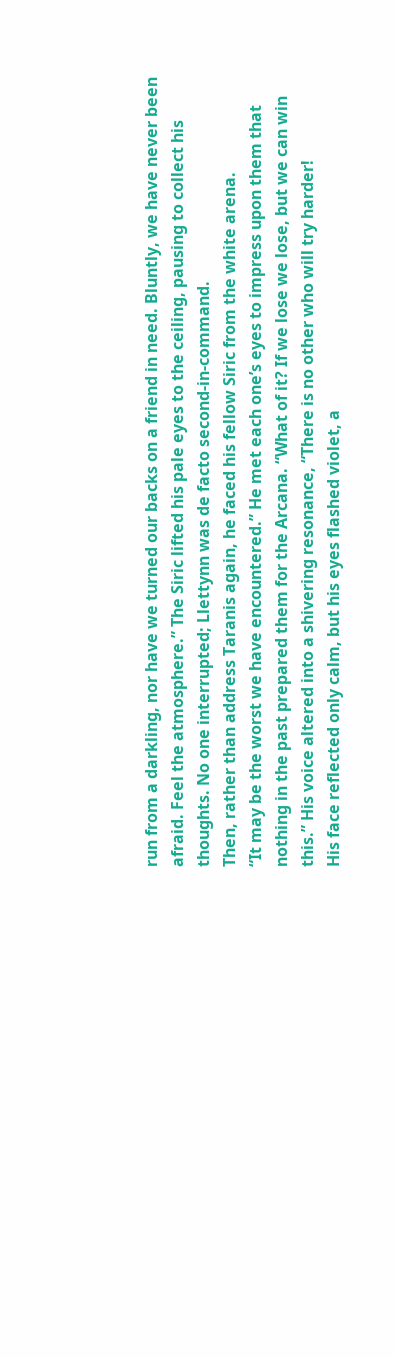run from a darkling, nor have we turned our backs on a friend in need. Bluntly, we have never been afraid. Feel the atmosphere.” The Siric lifted his pale eyes to the ceiling, pausing to collect his thoughts. No one interrupted; Llettynn was de facto second-in-command.
Then, rather than address Taranis again, he faced his fellow Siric from the white arena.
“It may be the worst we have encountered.” He met each one’s eyes to impress upon them that nothing in the past prepared them for the Arcana. “What of it? If we lose we lose, but we can win this.” His voice altered into a shivering resonance, “There is no other who will try harder!
His face reflected only calm, but his eyes flashed violet, a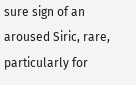sure sign of an aroused Siric, rare, particularly for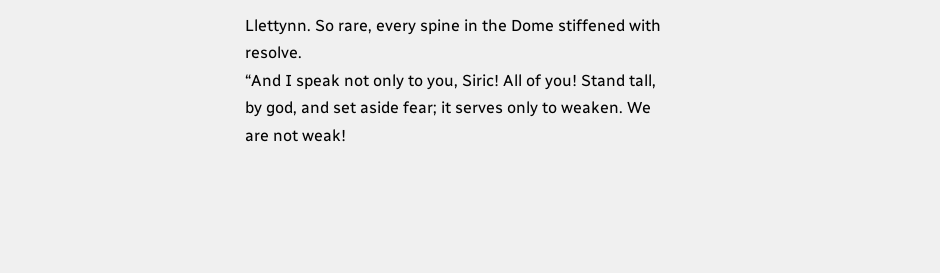Llettynn. So rare, every spine in the Dome stiffened with resolve.
“And I speak not only to you, Siric! All of you! Stand tall, by god, and set aside fear; it serves only to weaken. We are not weak!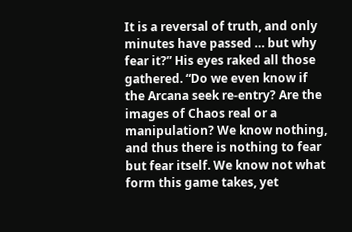It is a reversal of truth, and only minutes have passed … but why fear it?” His eyes raked all those gathered. “Do we even know if the Arcana seek re-entry? Are the images of Chaos real or a manipulation? We know nothing, and thus there is nothing to fear but fear itself. We know not what form this game takes, yet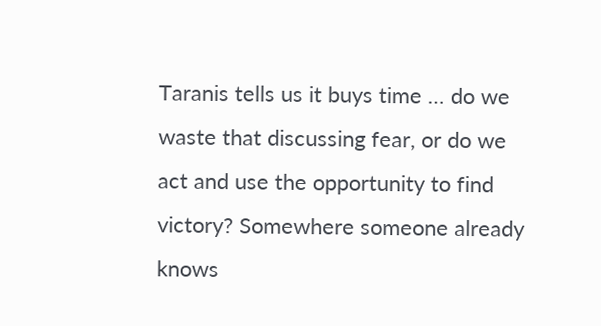Taranis tells us it buys time … do we waste that discussing fear, or do we act and use the opportunity to find victory? Somewhere someone already knows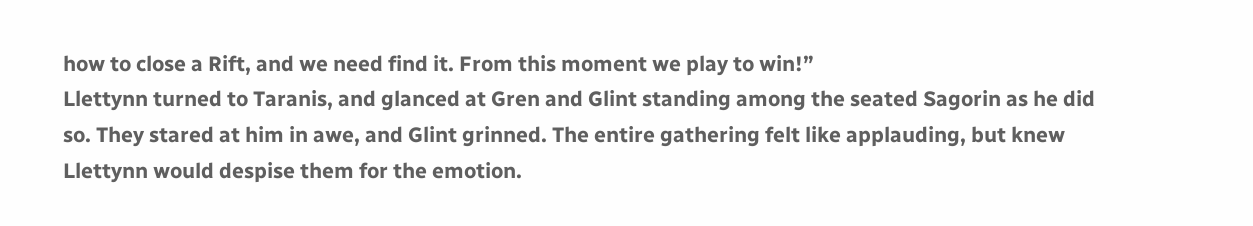how to close a Rift, and we need find it. From this moment we play to win!”
Llettynn turned to Taranis, and glanced at Gren and Glint standing among the seated Sagorin as he did so. They stared at him in awe, and Glint grinned. The entire gathering felt like applauding, but knew Llettynn would despise them for the emotion.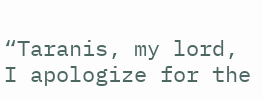“Taranis, my lord, I apologize for the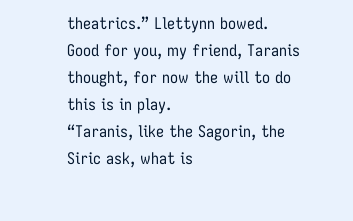theatrics.” Llettynn bowed.
Good for you, my friend, Taranis thought, for now the will to do this is in play.
“Taranis, like the Sagorin, the Siric ask, what is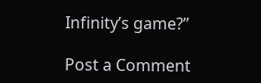Infinity’s game?”

Post a Comment